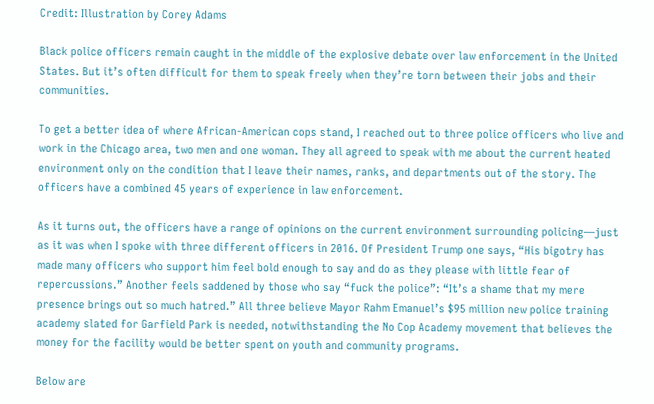Credit: Illustration by Corey Adams

Black police officers remain caught in the middle of the explosive debate over law enforcement in the United States. But it’s often difficult for them to speak freely when they’re torn between their jobs and their communities.

To get a better idea of where African-American cops stand, I reached out to three police officers who live and work in the Chicago area, two men and one woman. They all agreed to speak with me about the current heated environment only on the condition that I leave their names, ranks, and departments out of the story. The officers have a combined 45 years of experience in law enforcement.

As it turns out, the officers have a range of opinions on the current environment surrounding policing—just as it was when I spoke with three different officers in 2016. Of President Trump one says, “His bigotry has made many officers who support him feel bold enough to say and do as they please with little fear of repercussions.” Another feels saddened by those who say “fuck the police”: “It’s a shame that my mere presence brings out so much hatred.” All three believe Mayor Rahm Emanuel’s $95 million new police training academy slated for Garfield Park is needed, notwithstanding the No Cop Academy movement that believes the money for the facility would be better spent on youth and community programs.

Below are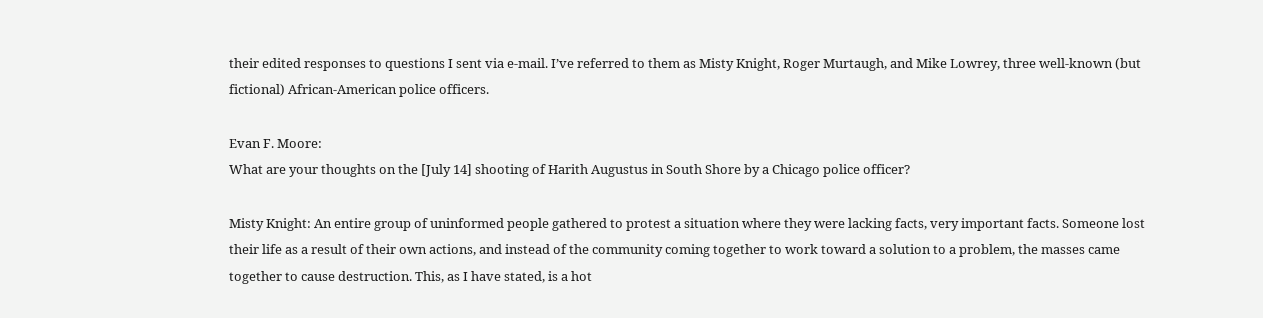their edited responses to questions I sent via e-mail. I’ve referred to them as Misty Knight, Roger Murtaugh, and Mike Lowrey, three well-known (but fictional) African-American police officers.

Evan F. Moore:
What are your thoughts on the [July 14] shooting of Harith Augustus in South Shore by a Chicago police officer?

Misty Knight: An entire group of uninformed people gathered to protest a situation where they were lacking facts, very important facts. Someone lost their life as a result of their own actions, and instead of the community coming together to work toward a solution to a problem, the masses came together to cause destruction. This, as I have stated, is a hot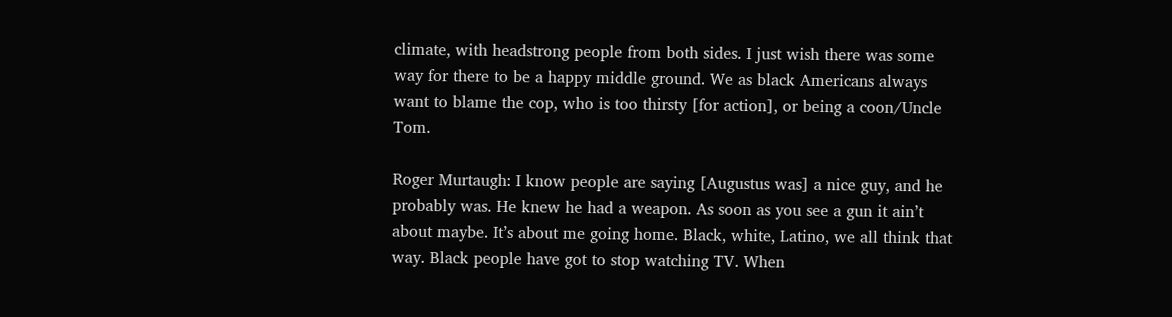climate, with headstrong people from both sides. I just wish there was some way for there to be a happy middle ground. We as black Americans always want to blame the cop, who is too thirsty [for action], or being a coon/Uncle Tom.

Roger Murtaugh: I know people are saying [Augustus was] a nice guy, and he probably was. He knew he had a weapon. As soon as you see a gun it ain’t about maybe. It’s about me going home. Black, white, Latino, we all think that way. Black people have got to stop watching TV. When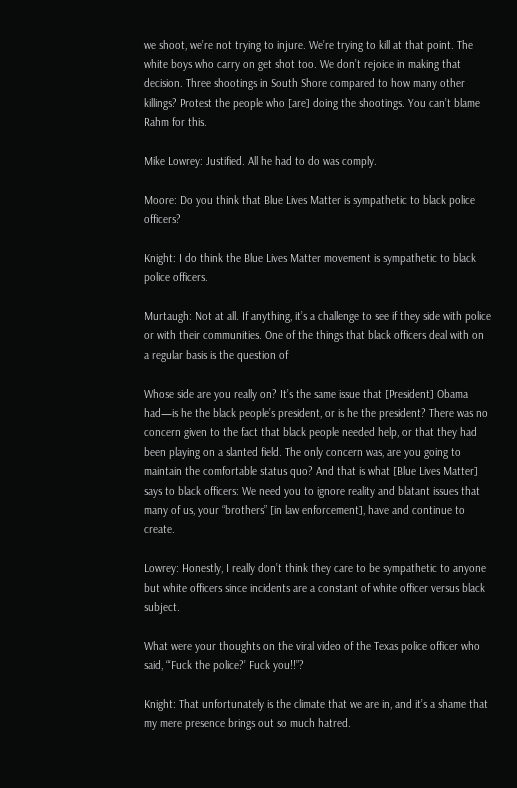we shoot, we’re not trying to injure. We’re trying to kill at that point. The white boys who carry on get shot too. We don’t rejoice in making that decision. Three shootings in South Shore compared to how many other killings? Protest the people who [are] doing the shootings. You can’t blame Rahm for this.

Mike Lowrey: Justified. All he had to do was comply.

Moore: Do you think that Blue Lives Matter is sympathetic to black police officers?

Knight: I do think the Blue Lives Matter movement is sympathetic to black police officers.

Murtaugh: Not at all. If anything, it’s a challenge to see if they side with police or with their communities. One of the things that black officers deal with on a regular basis is the question of

Whose side are you really on? It’s the same issue that [President] Obama had—is he the black people’s president, or is he the president? There was no concern given to the fact that black people needed help, or that they had been playing on a slanted field. The only concern was, are you going to maintain the comfortable status quo? And that is what [Blue Lives Matter] says to black officers: We need you to ignore reality and blatant issues that many of us, your “brothers” [in law enforcement], have and continue to create.

Lowrey: Honestly, I really don’t think they care to be sympathetic to anyone but white officers since incidents are a constant of white officer versus black subject.

What were your thoughts on the viral video of the Texas police officer who said, “‘Fuck the police?’ Fuck you!!”?

Knight: That unfortunately is the climate that we are in, and it’s a shame that my mere presence brings out so much hatred.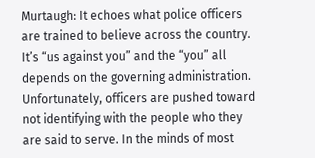Murtaugh: It echoes what police officers are trained to believe across the country. It’s “us against you” and the “you” all depends on the governing administration. Unfortunately, officers are pushed toward not identifying with the people who they are said to serve. In the minds of most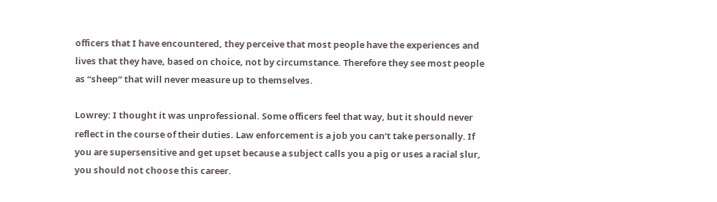officers that I have encountered, they perceive that most people have the experiences and lives that they have, based on choice, not by circumstance. Therefore they see most people as “sheep” that will never measure up to themselves.

Lowrey: I thought it was unprofessional. Some officers feel that way, but it should never reflect in the course of their duties. Law enforcement is a job you can’t take personally. If you are supersensitive and get upset because a subject calls you a pig or uses a racial slur, you should not choose this career.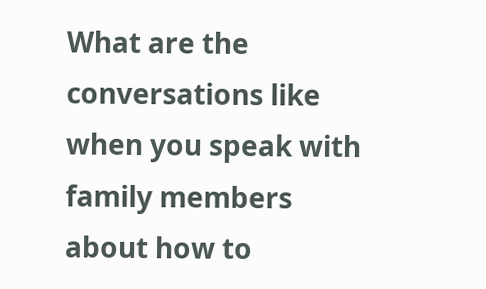What are the conversations like when you speak with family members about how to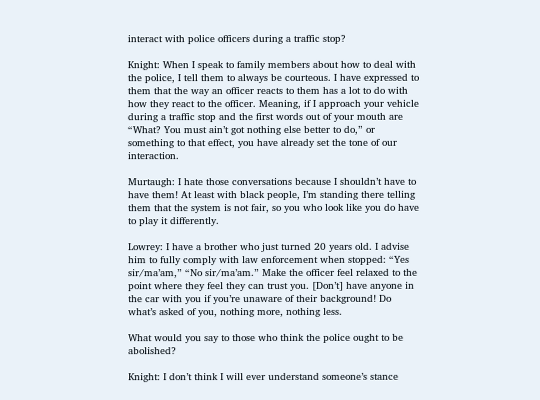interact with police officers during a traffic stop?

Knight: When I speak to family members about how to deal with the police, I tell them to always be courteous. I have expressed to them that the way an officer reacts to them has a lot to do with how they react to the officer. Meaning, if I approach your vehicle during a traffic stop and the first words out of your mouth are “What? You must ain’t got nothing else better to do,” or something to that effect, you have already set the tone of our interaction.

Murtaugh: I hate those conversations because I shouldn’t have to have them! At least with black people, I’m standing there telling them that the system is not fair, so you who look like you do have to play it differently.

Lowrey: I have a brother who just turned 20 years old. I advise him to fully comply with law enforcement when stopped: “Yes sir/ma’am,” “No sir/ma’am.” Make the officer feel relaxed to the point where they feel they can trust you. [Don’t] have anyone in the car with you if you’re unaware of their background! Do what’s asked of you, nothing more, nothing less.

What would you say to those who think the police ought to be abolished?

Knight: I don’t think I will ever understand someone’s stance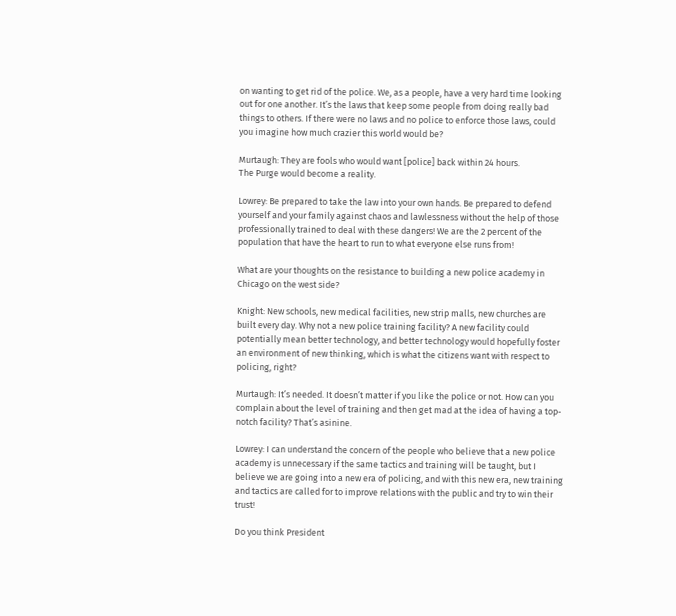on wanting to get rid of the police. We, as a people, have a very hard time looking out for one another. It’s the laws that keep some people from doing really bad things to others. If there were no laws and no police to enforce those laws, could you imagine how much crazier this world would be?

Murtaugh: They are fools who would want [police] back within 24 hours.
The Purge would become a reality.

Lowrey: Be prepared to take the law into your own hands. Be prepared to defend yourself and your family against chaos and lawlessness without the help of those professionally trained to deal with these dangers! We are the 2 percent of the population that have the heart to run to what everyone else runs from!

What are your thoughts on the resistance to building a new police academy in Chicago on the west side?

Knight: New schools, new medical facilities, new strip malls, new churches are built every day. Why not a new police training facility? A new facility could potentially mean better technology, and better technology would hopefully foster an environment of new thinking, which is what the citizens want with respect to policing, right?

Murtaugh: It’s needed. It doesn’t matter if you like the police or not. How can you complain about the level of training and then get mad at the idea of having a top-notch facility? That’s asinine.

Lowrey: I can understand the concern of the people who believe that a new police academy is unnecessary if the same tactics and training will be taught, but I believe we are going into a new era of policing, and with this new era, new training and tactics are called for to improve relations with the public and try to win their trust!

Do you think President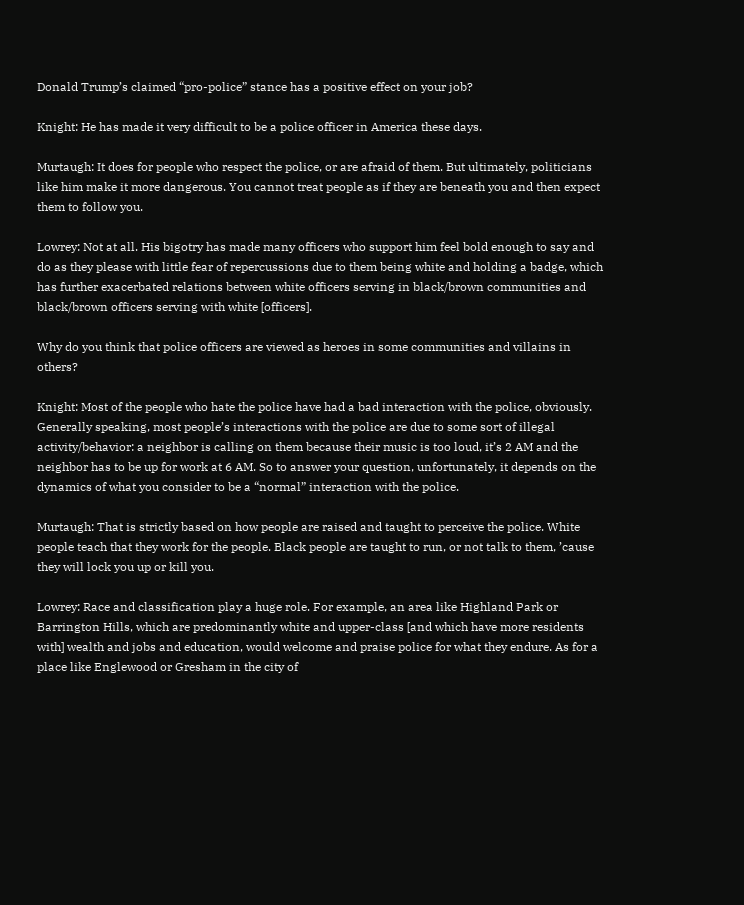Donald Trump’s claimed “pro-police” stance has a positive effect on your job?

Knight: He has made it very difficult to be a police officer in America these days.

Murtaugh: It does for people who respect the police, or are afraid of them. But ultimately, politicians like him make it more dangerous. You cannot treat people as if they are beneath you and then expect them to follow you.

Lowrey: Not at all. His bigotry has made many officers who support him feel bold enough to say and do as they please with little fear of repercussions due to them being white and holding a badge, which has further exacerbated relations between white officers serving in black/brown communities and black/brown officers serving with white [officers].

Why do you think that police officers are viewed as heroes in some communities and villains in others?

Knight: Most of the people who hate the police have had a bad interaction with the police, obviously. Generally speaking, most people’s interactions with the police are due to some sort of illegal activity/behavior: a neighbor is calling on them because their music is too loud, it’s 2 AM and the neighbor has to be up for work at 6 AM. So to answer your question, unfortunately, it depends on the dynamics of what you consider to be a “normal” interaction with the police.

Murtaugh: That is strictly based on how people are raised and taught to perceive the police. White people teach that they work for the people. Black people are taught to run, or not talk to them, ’cause they will lock you up or kill you.

Lowrey: Race and classification play a huge role. For example, an area like Highland Park or Barrington Hills, which are predominantly white and upper-class [and which have more residents with] wealth and jobs and education, would welcome and praise police for what they endure. As for a place like Englewood or Gresham in the city of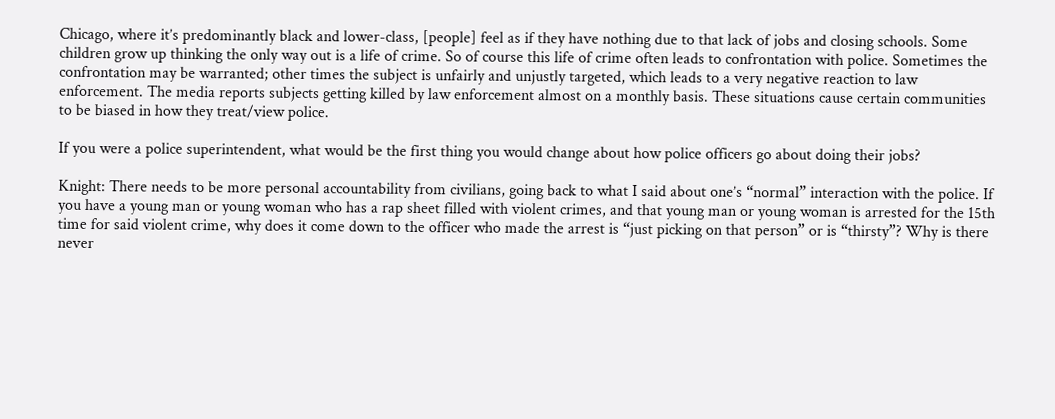Chicago, where it’s predominantly black and lower-class, [people] feel as if they have nothing due to that lack of jobs and closing schools. Some children grow up thinking the only way out is a life of crime. So of course this life of crime often leads to confrontation with police. Sometimes the confrontation may be warranted; other times the subject is unfairly and unjustly targeted, which leads to a very negative reaction to law enforcement. The media reports subjects getting killed by law enforcement almost on a monthly basis. These situations cause certain communities to be biased in how they treat/view police.

If you were a police superintendent, what would be the first thing you would change about how police officers go about doing their jobs?

Knight: There needs to be more personal accountability from civilians, going back to what I said about one’s “normal” interaction with the police. If you have a young man or young woman who has a rap sheet filled with violent crimes, and that young man or young woman is arrested for the 15th time for said violent crime, why does it come down to the officer who made the arrest is “just picking on that person” or is “thirsty”? Why is there never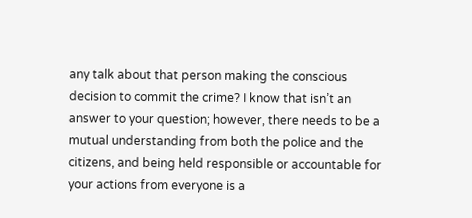any talk about that person making the conscious decision to commit the crime? I know that isn’t an answer to your question; however, there needs to be a mutual understanding from both the police and the citizens, and being held responsible or accountable for your actions from everyone is a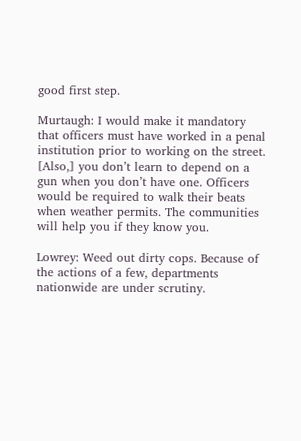good first step.

Murtaugh: I would make it mandatory that officers must have worked in a penal institution prior to working on the street. [Also,] you don’t learn to depend on a gun when you don’t have one. Officers would be required to walk their beats when weather permits. The communities will help you if they know you.

Lowrey: Weed out dirty cops. Because of the actions of a few, departments nationwide are under scrutiny.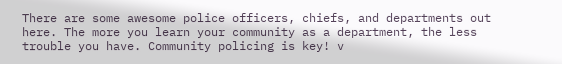There are some awesome police officers, chiefs, and departments out here. The more you learn your community as a department, the less trouble you have. Community policing is key! v